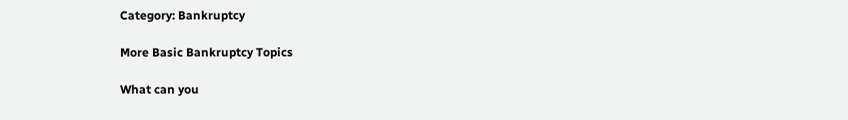Category: Bankruptcy

More Basic Bankruptcy Topics

What can you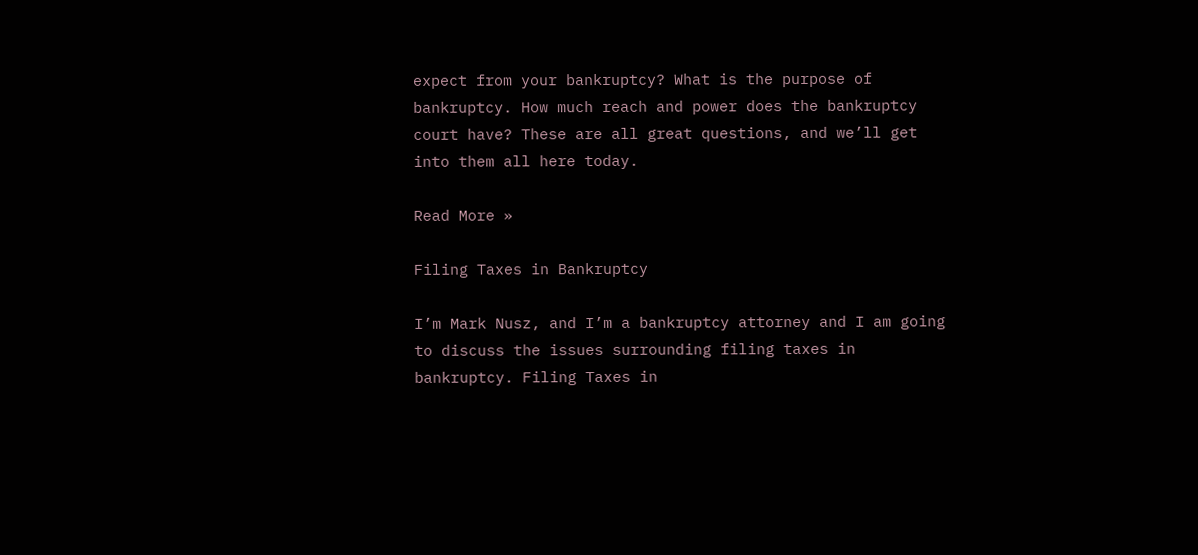expect from your bankruptcy? What is the purpose of bankruptcy. How much reach and power does the bankruptcy court have? These are all great questions, and we’ll get into them all here today.

Read More »

Filing Taxes in Bankruptcy

I’m Mark Nusz, and I’m a bankruptcy attorney and I am going to discuss the issues surrounding filing taxes in bankruptcy. Filing Taxes in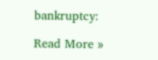bankruptcy:

Read More »